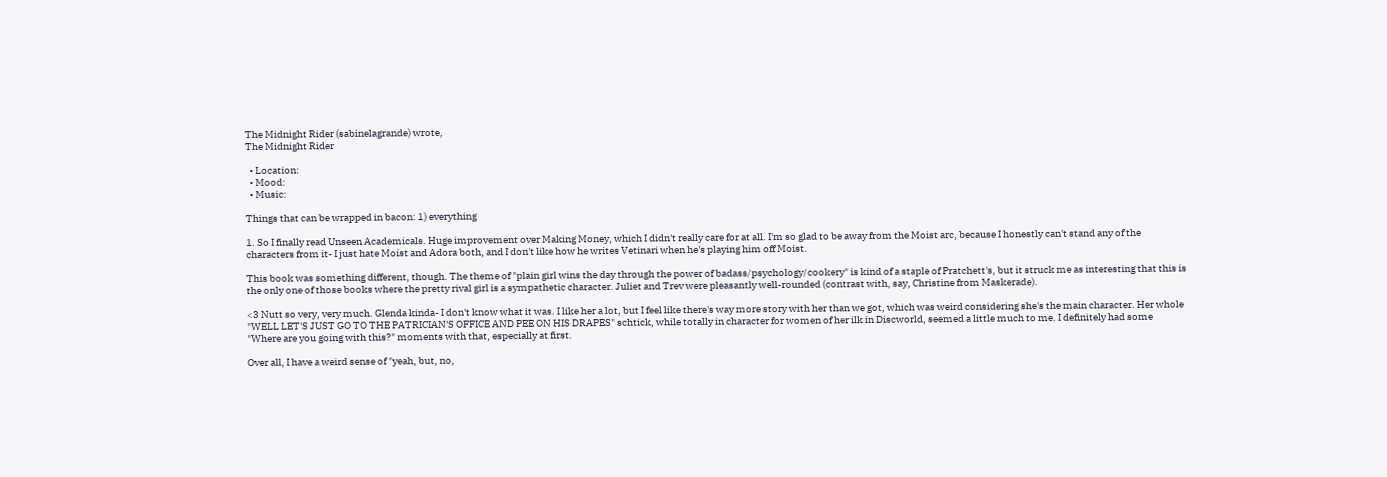The Midnight Rider (sabinelagrande) wrote,
The Midnight Rider

  • Location:
  • Mood:
  • Music:

Things that can be wrapped in bacon: 1) everything

1. So I finally read Unseen Academicals. Huge improvement over Making Money, which I didn't really care for at all. I'm so glad to be away from the Moist arc, because I honestly can't stand any of the characters from it- I just hate Moist and Adora both, and I don't like how he writes Vetinari when he's playing him off Moist.

This book was something different, though. The theme of "plain girl wins the day through the power of badass/psychology/cookery" is kind of a staple of Pratchett's, but it struck me as interesting that this is the only one of those books where the pretty rival girl is a sympathetic character. Juliet and Trev were pleasantly well-rounded (contrast with, say, Christine from Maskerade).

<3 Nutt so very, very much. Glenda kinda- I don't know what it was. I like her a lot, but I feel like there's way more story with her than we got, which was weird considering she's the main character. Her whole "WELL LET'S JUST GO TO THE PATRICIAN'S OFFICE AND PEE ON HIS DRAPES" schtick, while totally in character for women of her ilk in Discworld, seemed a little much to me. I definitely had some "Where are you going with this?" moments with that, especially at first.

Over all, I have a weird sense of "yeah, but, no,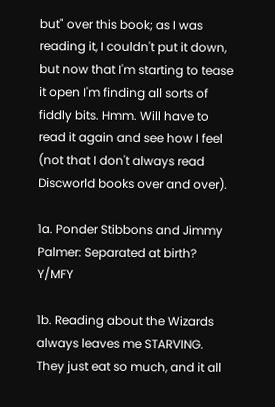but" over this book; as I was reading it, I couldn't put it down, but now that I'm starting to tease it open I'm finding all sorts of fiddly bits. Hmm. Will have to read it again and see how I feel (not that I don't always read Discworld books over and over).

1a. Ponder Stibbons and Jimmy Palmer: Separated at birth? Y/MFY

1b. Reading about the Wizards always leaves me STARVING. They just eat so much, and it all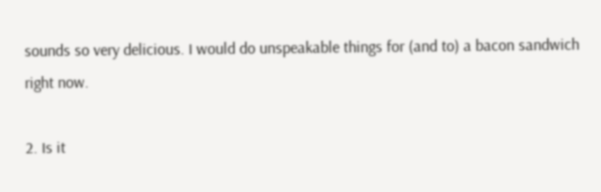sounds so very delicious. I would do unspeakable things for (and to) a bacon sandwich right now.

2. Is it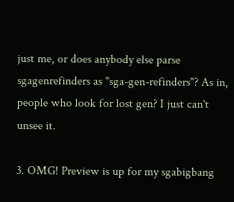just me, or does anybody else parse sgagenrefinders as "sga-gen-refinders"? As in, people who look for lost gen? I just can't unsee it.

3. OMG! Preview is up for my sgabigbang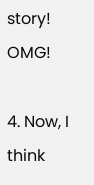story! OMG!

4. Now, I think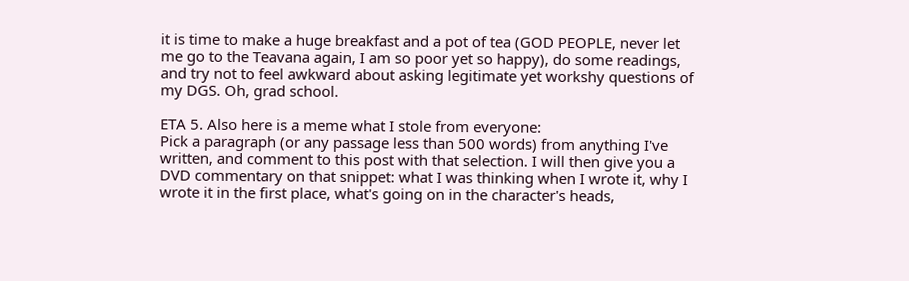it is time to make a huge breakfast and a pot of tea (GOD PEOPLE, never let me go to the Teavana again, I am so poor yet so happy), do some readings, and try not to feel awkward about asking legitimate yet workshy questions of my DGS. Oh, grad school.

ETA 5. Also here is a meme what I stole from everyone:
Pick a paragraph (or any passage less than 500 words) from anything I've written, and comment to this post with that selection. I will then give you a DVD commentary on that snippet: what I was thinking when I wrote it, why I wrote it in the first place, what's going on in the character's heads,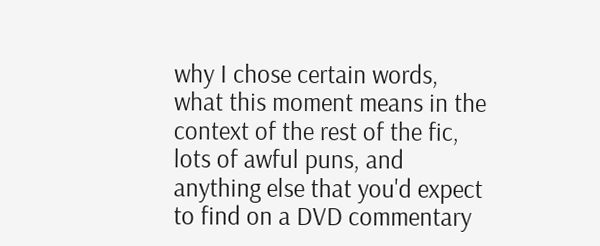why I chose certain words, what this moment means in the context of the rest of the fic, lots of awful puns, and anything else that you'd expect to find on a DVD commentary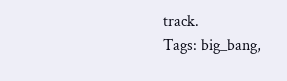track.
Tags: big_bang,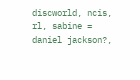discworld, ncis, rl, sabine = daniel jackson?,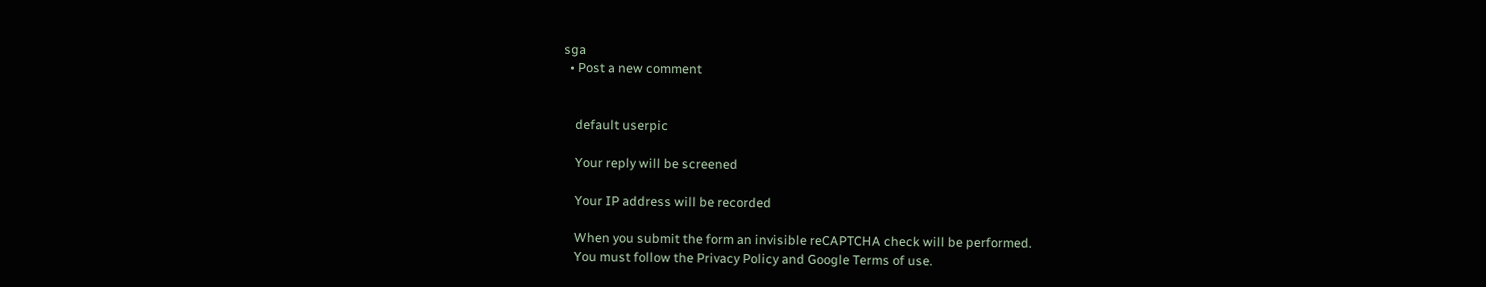sga
  • Post a new comment


    default userpic

    Your reply will be screened

    Your IP address will be recorded

    When you submit the form an invisible reCAPTCHA check will be performed.
    You must follow the Privacy Policy and Google Terms of use.